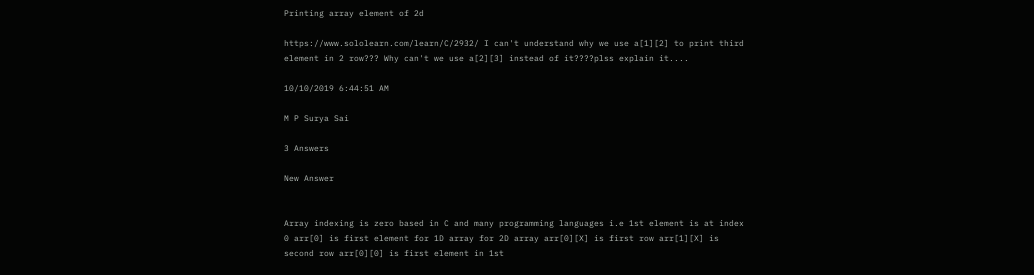Printing array element of 2d

https://www.sololearn.com/learn/C/2932/ I can't understand why we use a[1][2] to print third element in 2 row??? Why can't we use a[2][3] instead of it????plss explain it....

10/10/2019 6:44:51 AM

M P Surya Sai

3 Answers

New Answer


Array indexing is zero based in C and many programming languages i.e 1st element is at index 0 arr[0] is first element for 1D array for 2D array arr[0][X] is first row arr[1][X] is second row arr[0][0] is first element in 1st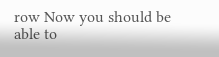row Now you should be able to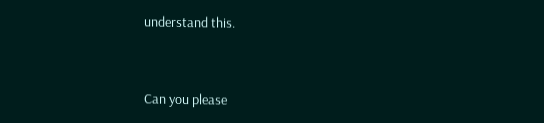understand this.


Can you please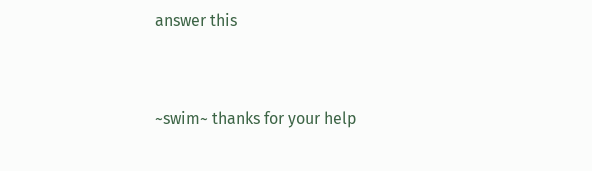answer this


~swim~ thanks for your help